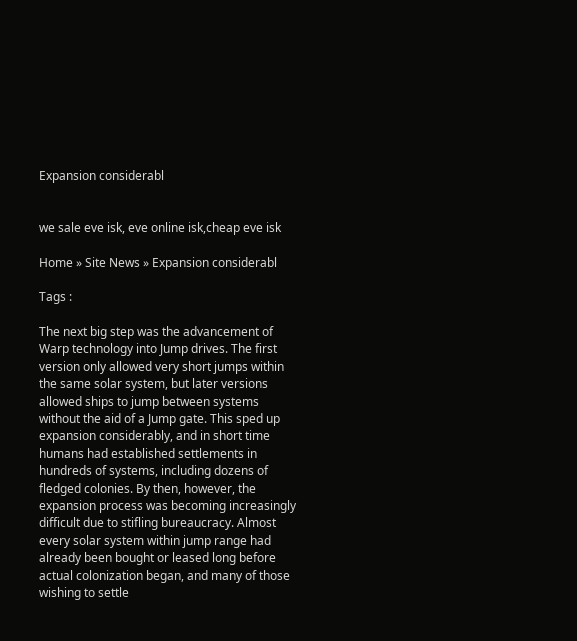Expansion considerabl


we sale eve isk, eve online isk,cheap eve isk

Home » Site News » Expansion considerabl

Tags :

The next big step was the advancement of Warp technology into Jump drives. The first version only allowed very short jumps within the same solar system, but later versions allowed ships to jump between systems without the aid of a Jump gate. This sped up expansion considerably, and in short time humans had established settlements in hundreds of systems, including dozens of fledged colonies. By then, however, the expansion process was becoming increasingly difficult due to stifling bureaucracy. Almost every solar system within jump range had already been bought or leased long before actual colonization began, and many of those wishing to settle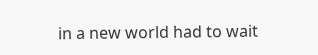in a new world had to wait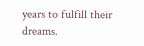years to fulfill their dreams.